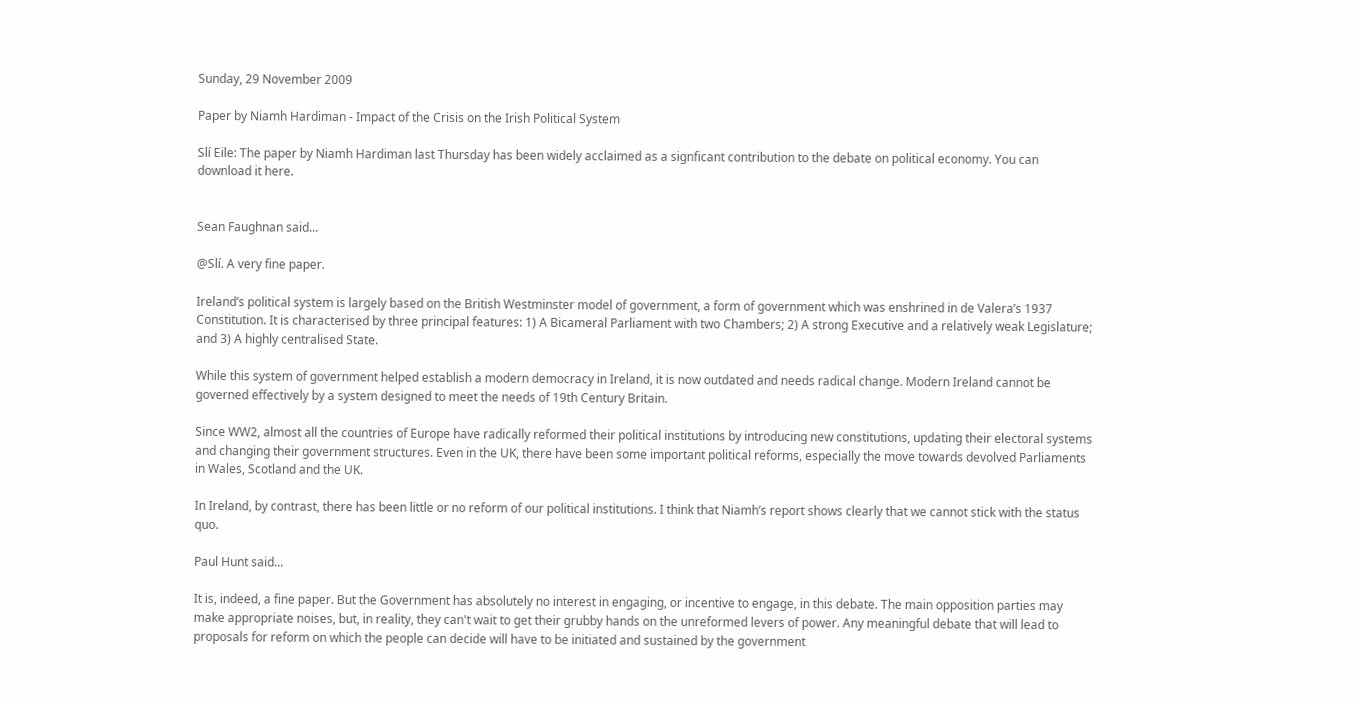Sunday, 29 November 2009

Paper by Niamh Hardiman - Impact of the Crisis on the Irish Political System

Slí Eile: The paper by Niamh Hardiman last Thursday has been widely acclaimed as a signficant contribution to the debate on political economy. You can download it here.


Sean Faughnan said...

@Slí. A very fine paper.

Ireland’s political system is largely based on the British Westminster model of government, a form of government which was enshrined in de Valera’s 1937 Constitution. It is characterised by three principal features: 1) A Bicameral Parliament with two Chambers; 2) A strong Executive and a relatively weak Legislature; and 3) A highly centralised State.

While this system of government helped establish a modern democracy in Ireland, it is now outdated and needs radical change. Modern Ireland cannot be governed effectively by a system designed to meet the needs of 19th Century Britain.

Since WW2, almost all the countries of Europe have radically reformed their political institutions by introducing new constitutions, updating their electoral systems and changing their government structures. Even in the UK, there have been some important political reforms, especially the move towards devolved Parliaments in Wales, Scotland and the UK.

In Ireland, by contrast, there has been little or no reform of our political institutions. I think that Niamh’s report shows clearly that we cannot stick with the status quo.

Paul Hunt said...

It is, indeed, a fine paper. But the Government has absolutely no interest in engaging, or incentive to engage, in this debate. The main opposition parties may make appropriate noises, but, in reality, they can't wait to get their grubby hands on the unreformed levers of power. Any meaningful debate that will lead to proposals for reform on which the people can decide will have to be initiated and sustained by the government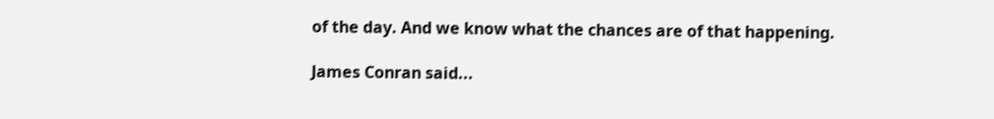of the day. And we know what the chances are of that happening.

James Conran said...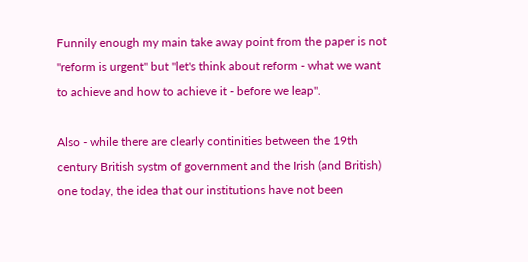Funnily enough my main take away point from the paper is not "reform is urgent" but "let's think about reform - what we want to achieve and how to achieve it - before we leap".

Also - while there are clearly continities between the 19th century British systm of government and the Irish (and British) one today, the idea that our institutions have not been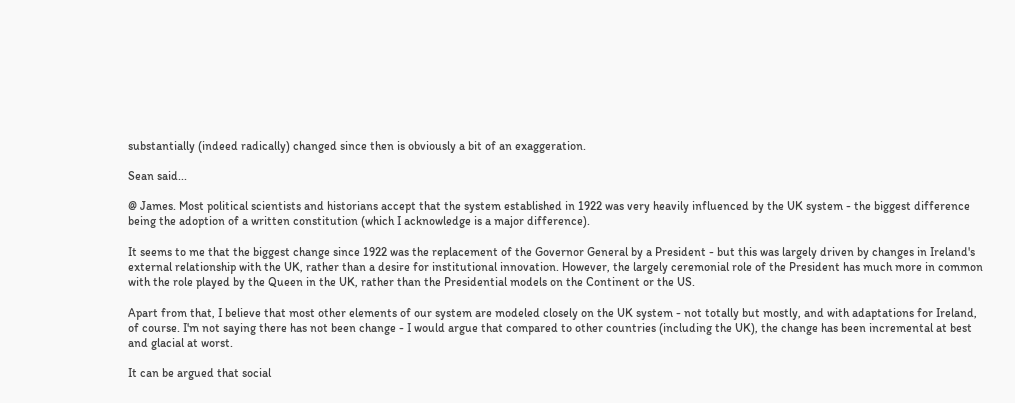substantially (indeed radically) changed since then is obviously a bit of an exaggeration.

Sean said...

@ James. Most political scientists and historians accept that the system established in 1922 was very heavily influenced by the UK system - the biggest difference being the adoption of a written constitution (which I acknowledge is a major difference).

It seems to me that the biggest change since 1922 was the replacement of the Governor General by a President - but this was largely driven by changes in Ireland's external relationship with the UK, rather than a desire for institutional innovation. However, the largely ceremonial role of the President has much more in common with the role played by the Queen in the UK, rather than the Presidential models on the Continent or the US.

Apart from that, I believe that most other elements of our system are modeled closely on the UK system - not totally but mostly, and with adaptations for Ireland, of course. I'm not saying there has not been change - I would argue that compared to other countries (including the UK), the change has been incremental at best and glacial at worst.

It can be argued that social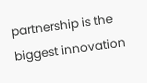partnership is the biggest innovation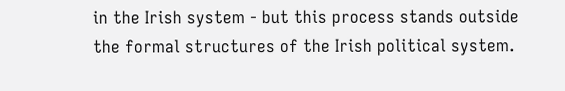in the Irish system - but this process stands outside the formal structures of the Irish political system.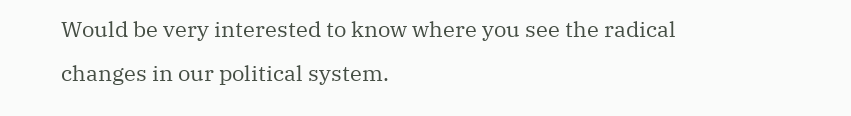Would be very interested to know where you see the radical changes in our political system.